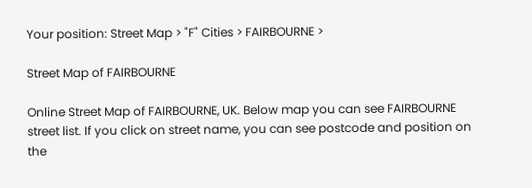Your position: Street Map > "F" Cities > FAIRBOURNE >

Street Map of FAIRBOURNE

Online Street Map of FAIRBOURNE, UK. Below map you can see FAIRBOURNE street list. If you click on street name, you can see postcode and position on the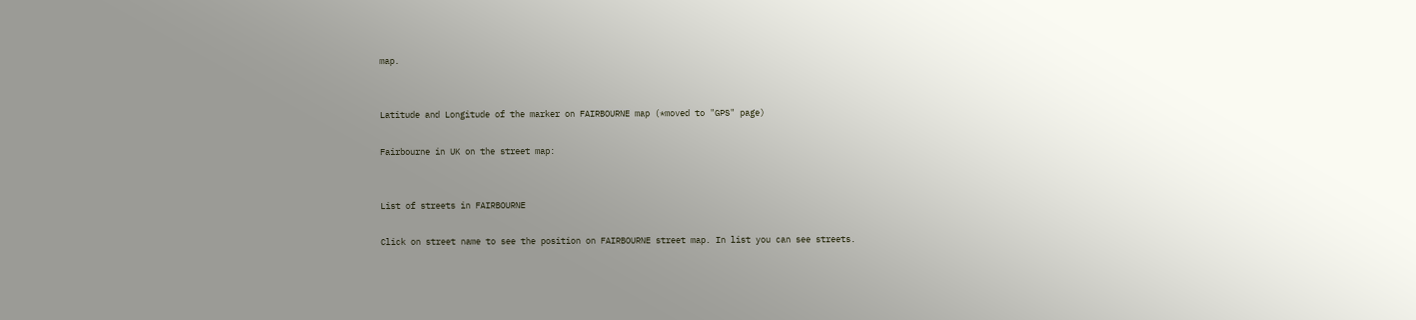map.


Latitude and Longitude of the marker on FAIRBOURNE map (*moved to "GPS" page)

Fairbourne in UK on the street map:


List of streets in FAIRBOURNE

Click on street name to see the position on FAIRBOURNE street map. In list you can see streets.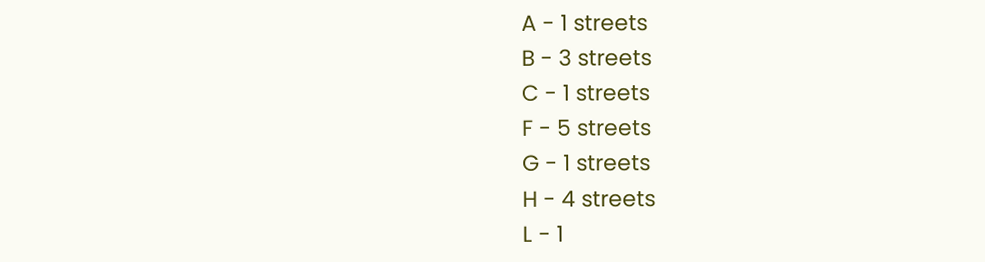A - 1 streets
B - 3 streets
C - 1 streets
F - 5 streets
G - 1 streets
H - 4 streets
L - 1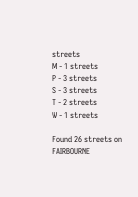streets
M - 1 streets
P - 3 streets
S - 3 streets
T - 2 streets
W - 1 streets

Found 26 streets on FAIRBOURNE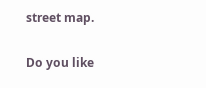street map.


Do you like